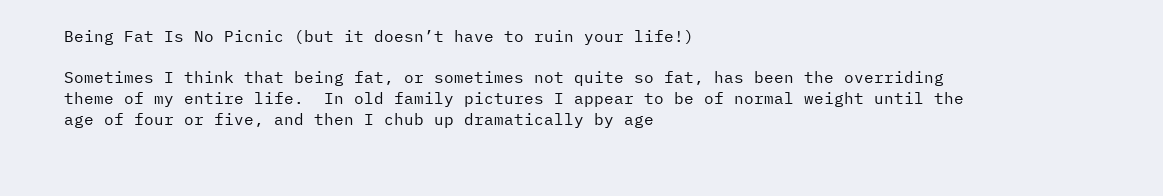Being Fat Is No Picnic (but it doesn’t have to ruin your life!)

Sometimes I think that being fat, or sometimes not quite so fat, has been the overriding theme of my entire life.  In old family pictures I appear to be of normal weight until the age of four or five, and then I chub up dramatically by age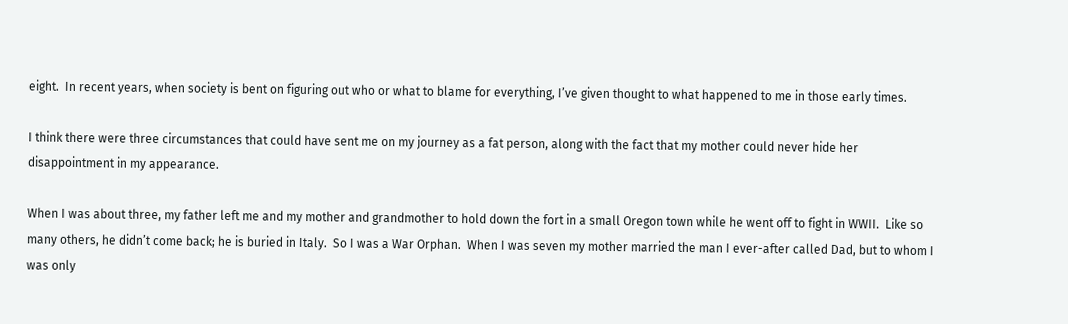eight.  In recent years, when society is bent on figuring out who or what to blame for everything, I’ve given thought to what happened to me in those early times.

I think there were three circumstances that could have sent me on my journey as a fat person, along with the fact that my mother could never hide her disappointment in my appearance.

When I was about three, my father left me and my mother and grandmother to hold down the fort in a small Oregon town while he went off to fight in WWII.  Like so many others, he didn’t come back; he is buried in Italy.  So I was a War Orphan.  When I was seven my mother married the man I ever-after called Dad, but to whom I was only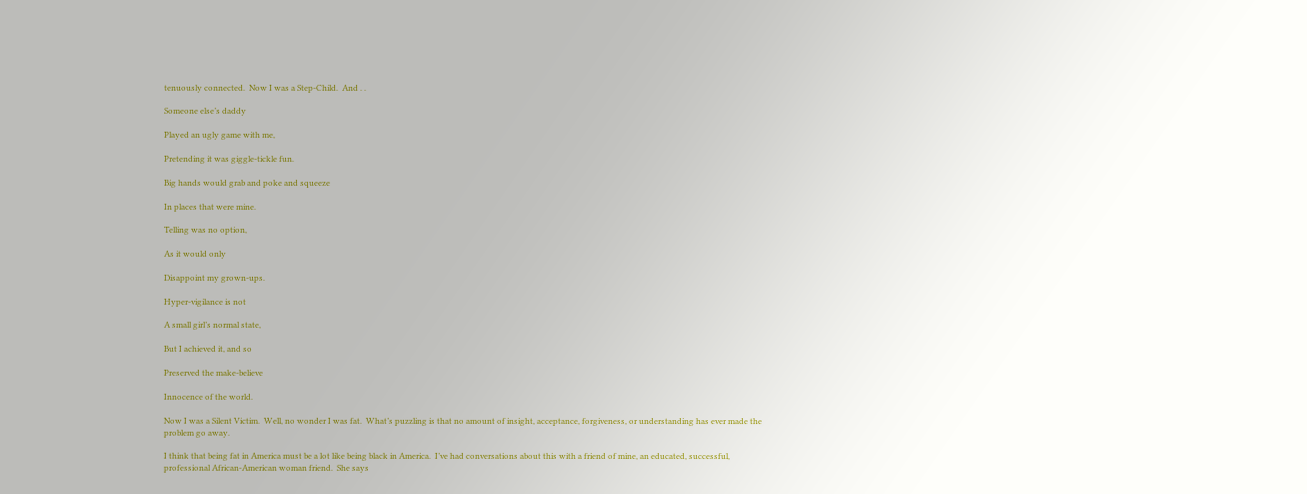tenuously connected.  Now I was a Step-Child.  And . .

Someone else’s daddy

Played an ugly game with me,

Pretending it was giggle-tickle fun.

Big hands would grab and poke and squeeze

In places that were mine.

Telling was no option,

As it would only

Disappoint my grown-ups.

Hyper-vigilance is not

A small girl’s normal state,

But I achieved it, and so

Preserved the make-believe

Innocence of the world.

Now I was a Silent Victim.  Well, no wonder I was fat.  What’s puzzling is that no amount of insight, acceptance, forgiveness, or understanding has ever made the problem go away.

I think that being fat in America must be a lot like being black in America.  I’ve had conversations about this with a friend of mine, an educated, successful, professional African-American woman friend.  She says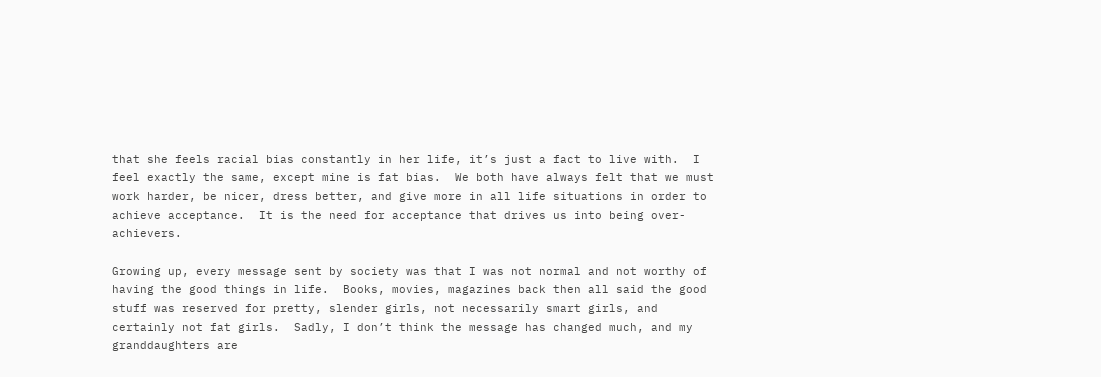that she feels racial bias constantly in her life, it’s just a fact to live with.  I feel exactly the same, except mine is fat bias.  We both have always felt that we must work harder, be nicer, dress better, and give more in all life situations in order to achieve acceptance.  It is the need for acceptance that drives us into being over-achievers.

Growing up, every message sent by society was that I was not normal and not worthy of having the good things in life.  Books, movies, magazines back then all said the good stuff was reserved for pretty, slender girls, not necessarily smart girls, and certainly not fat girls.  Sadly, I don’t think the message has changed much, and my granddaughters are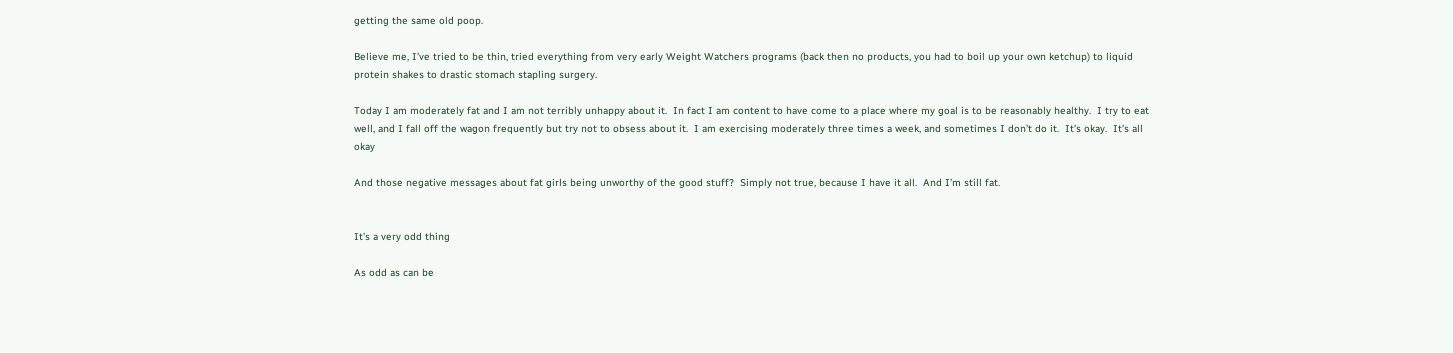getting the same old poop.

Believe me, I’ve tried to be thin, tried everything from very early Weight Watchers programs (back then no products, you had to boil up your own ketchup) to liquid protein shakes to drastic stomach stapling surgery.

Today I am moderately fat and I am not terribly unhappy about it.  In fact I am content to have come to a place where my goal is to be reasonably healthy.  I try to eat well, and I fall off the wagon frequently but try not to obsess about it.  I am exercising moderately three times a week, and sometimes I don’t do it.  It’s okay.  It’s all okay

And those negative messages about fat girls being unworthy of the good stuff?  Simply not true, because I have it all.  And I’m still fat.


It’s a very odd thing

As odd as can be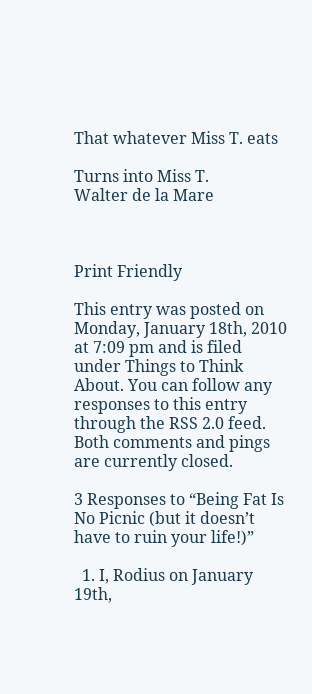That whatever Miss T. eats

Turns into Miss T.                                                    Walter de la Mare



Print Friendly

This entry was posted on Monday, January 18th, 2010 at 7:09 pm and is filed under Things to Think About. You can follow any responses to this entry through the RSS 2.0 feed. Both comments and pings are currently closed.

3 Responses to “Being Fat Is No Picnic (but it doesn’t have to ruin your life!)”

  1. I, Rodius on January 19th,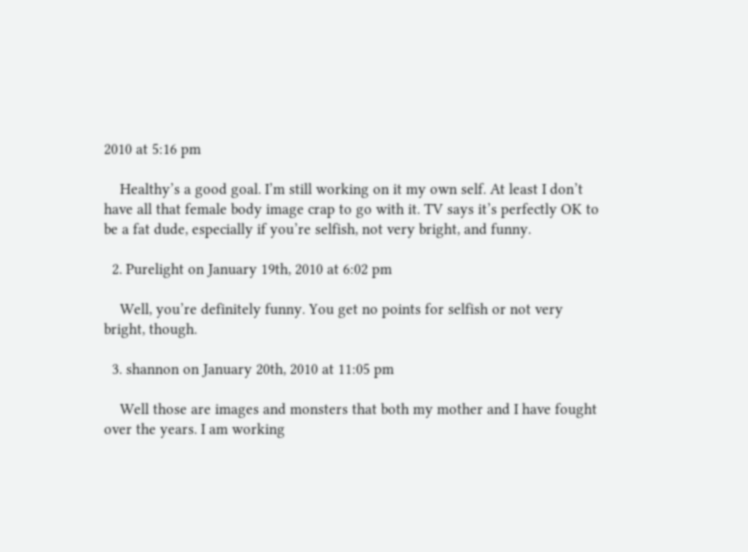2010 at 5:16 pm

    Healthy’s a good goal. I’m still working on it my own self. At least I don’t have all that female body image crap to go with it. TV says it’s perfectly OK to be a fat dude, especially if you’re selfish, not very bright, and funny.

  2. Purelight on January 19th, 2010 at 6:02 pm

    Well, you’re definitely funny. You get no points for selfish or not very bright, though.

  3. shannon on January 20th, 2010 at 11:05 pm

    Well those are images and monsters that both my mother and I have fought over the years. I am working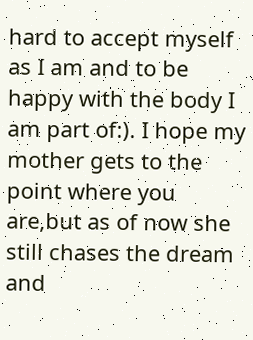hard to accept myself as I am and to be happy with the body I am part of:). I hope my mother gets to the point where you are,but as of now she still chases the dream and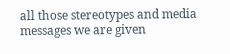all those stereotypes and media messages we are given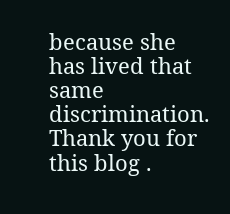because she has lived that same discrimination. Thank you for this blog .